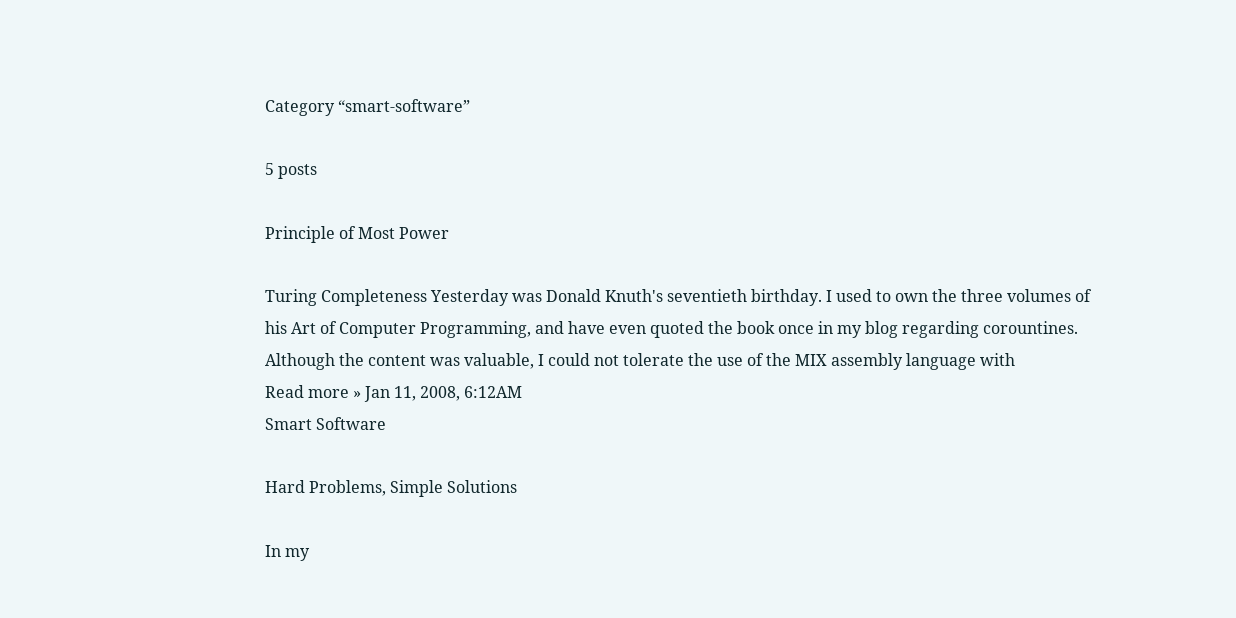Category “smart-software”

5 posts

Principle of Most Power

Turing Completeness Yesterday was Donald Knuth's seventieth birthday. I used to own the three volumes of his Art of Computer Programming, and have even quoted the book once in my blog regarding corountines. Although the content was valuable, I could not tolerate the use of the MIX assembly language with
Read more » Jan 11, 2008, 6:12AM
Smart Software

Hard Problems, Simple Solutions

In my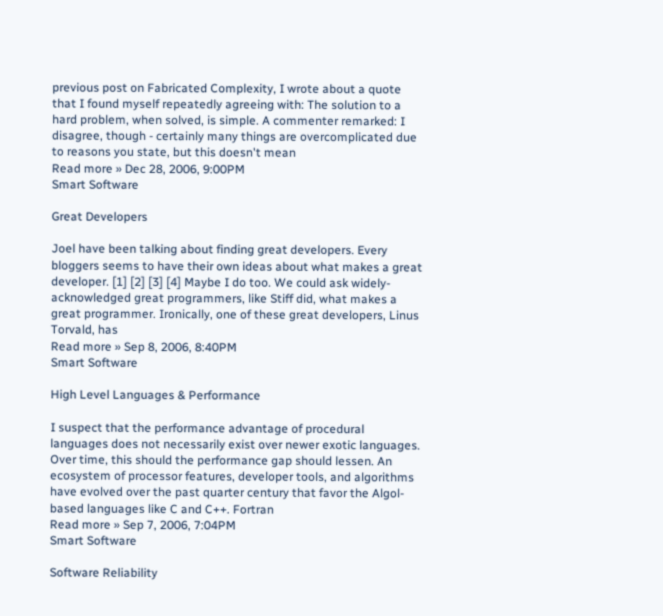previous post on Fabricated Complexity, I wrote about a quote that I found myself repeatedly agreeing with: The solution to a hard problem, when solved, is simple. A commenter remarked: I disagree, though - certainly many things are overcomplicated due to reasons you state, but this doesn't mean
Read more » Dec 28, 2006, 9:00PM
Smart Software

Great Developers

Joel have been talking about finding great developers. Every bloggers seems to have their own ideas about what makes a great developer. [1] [2] [3] [4] Maybe I do too. We could ask widely-acknowledged great programmers, like Stiff did, what makes a great programmer. Ironically, one of these great developers, Linus Torvald, has
Read more » Sep 8, 2006, 8:40PM
Smart Software

High Level Languages & Performance

I suspect that the performance advantage of procedural languages does not necessarily exist over newer exotic languages. Over time, this should the performance gap should lessen. An ecosystem of processor features, developer tools, and algorithms have evolved over the past quarter century that favor the Algol-based languages like C and C++. Fortran
Read more » Sep 7, 2006, 7:04PM
Smart Software

Software Reliability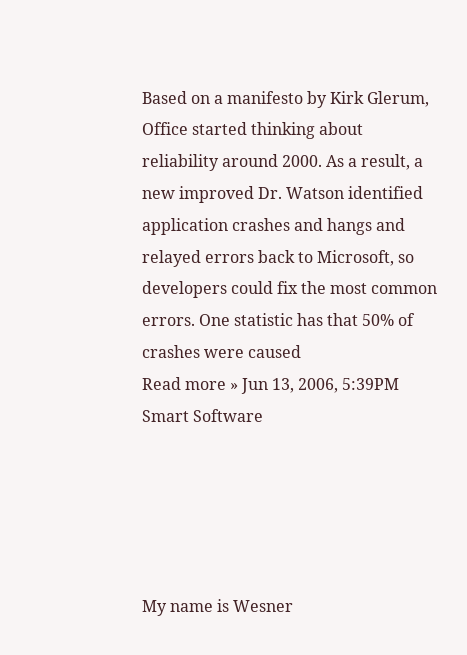Based on a manifesto by Kirk Glerum, Office started thinking about reliability around 2000. As a result, a new improved Dr. Watson identified application crashes and hangs and relayed errors back to Microsoft, so developers could fix the most common errors. One statistic has that 50% of crashes were caused
Read more » Jun 13, 2006, 5:39PM
Smart Software





My name is Wesner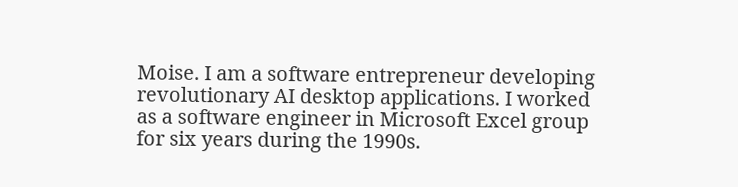Moise. I am a software entrepreneur developing revolutionary AI desktop applications. I worked as a software engineer in Microsoft Excel group for six years during the 1990s.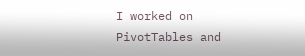I worked on PivotTables and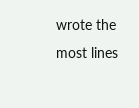wrote the most lines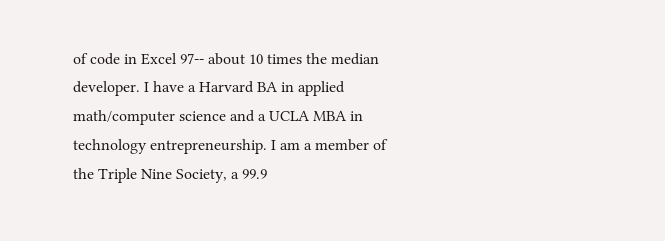of code in Excel 97-- about 10 times the median developer. I have a Harvard BA in applied math/computer science and a UCLA MBA in technology entrepreneurship. I am a member of the Triple Nine Society, a 99.9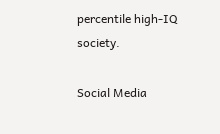percentile high-IQ society.

Social Media